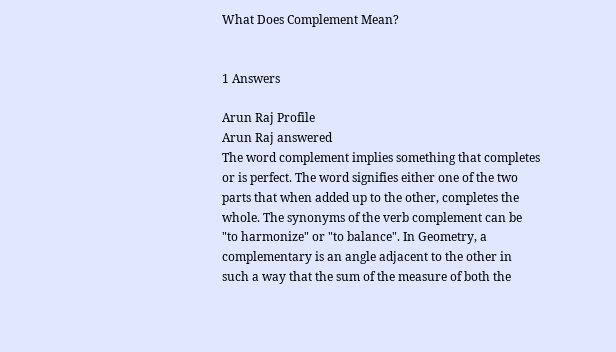What Does Complement Mean?


1 Answers

Arun Raj Profile
Arun Raj answered
The word complement implies something that completes or is perfect. The word signifies either one of the two parts that when added up to the other, completes the whole. The synonyms of the verb complement can be "to harmonize" or "to balance". In Geometry, a complementary is an angle adjacent to the other in such a way that the sum of the measure of both the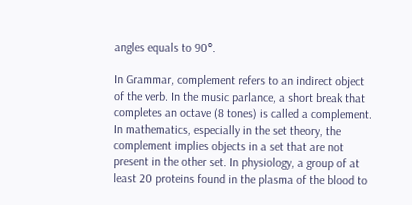angles equals to 90°.

In Grammar, complement refers to an indirect object of the verb. In the music parlance, a short break that completes an octave (8 tones) is called a complement. In mathematics, especially in the set theory, the complement implies objects in a set that are not present in the other set. In physiology, a group of at least 20 proteins found in the plasma of the blood to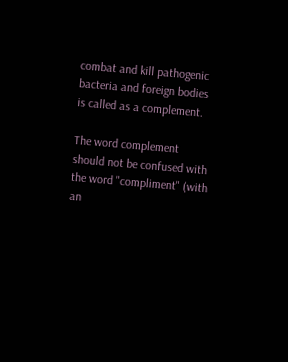combat and kill pathogenic bacteria and foreign bodies is called as a complement.

The word complement should not be confused with the word "compliment" (with an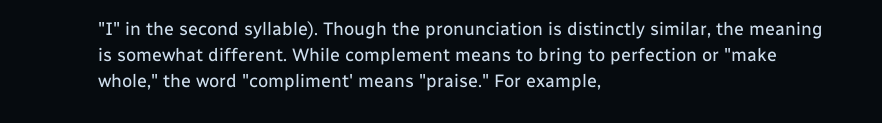"I" in the second syllable). Though the pronunciation is distinctly similar, the meaning is somewhat different. While complement means to bring to perfection or "make whole," the word "compliment' means "praise." For example,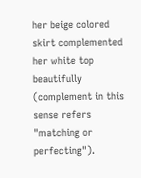her beige colored skirt complemented her white top beautifully (complement in this sense refers "matching or perfecting").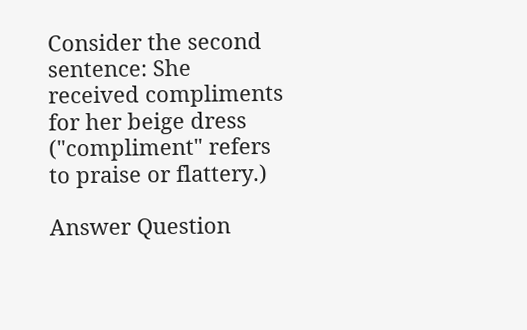Consider the second sentence: She received compliments for her beige dress ("compliment" refers to praise or flattery.)

Answer Question